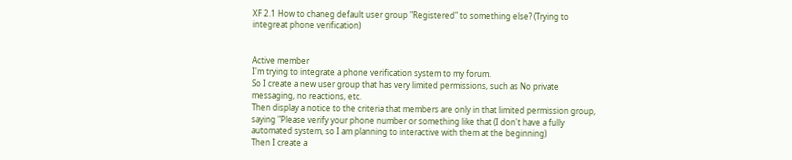XF 2.1 How to chaneg default user group "Registered" to something else? (Trying to integreat phone verification)


Active member
I'm trying to integrate a phone verification system to my forum.
So I create a new user group that has very limited permissions, such as No private messaging, no reactions, etc.
Then display a notice to the criteria that members are only in that limited permission group, saying "Please verify your phone number or something like that (I don't have a fully automated system, so I am planning to interactive with them at the beginning)
Then I create a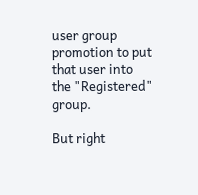user group promotion to put that user into the "Registered" group.

But right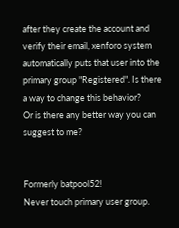after they create the account and verify their email, xenforo system automatically puts that user into the primary group "Registered". Is there a way to change this behavior?
Or is there any better way you can suggest to me?


Formerly batpool52!
Never touch primary user group.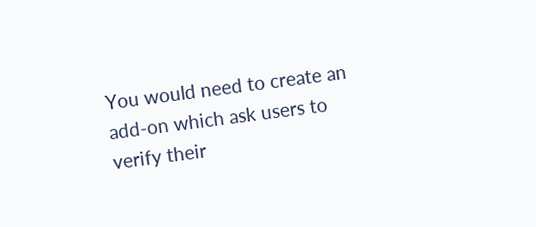You would need to create an add-on which ask users to verify their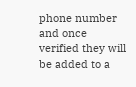phone number and once verified they will be added to a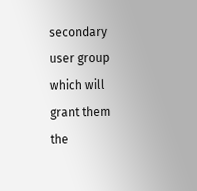secondary user group which will grant them the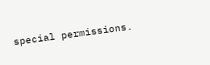special permissions.